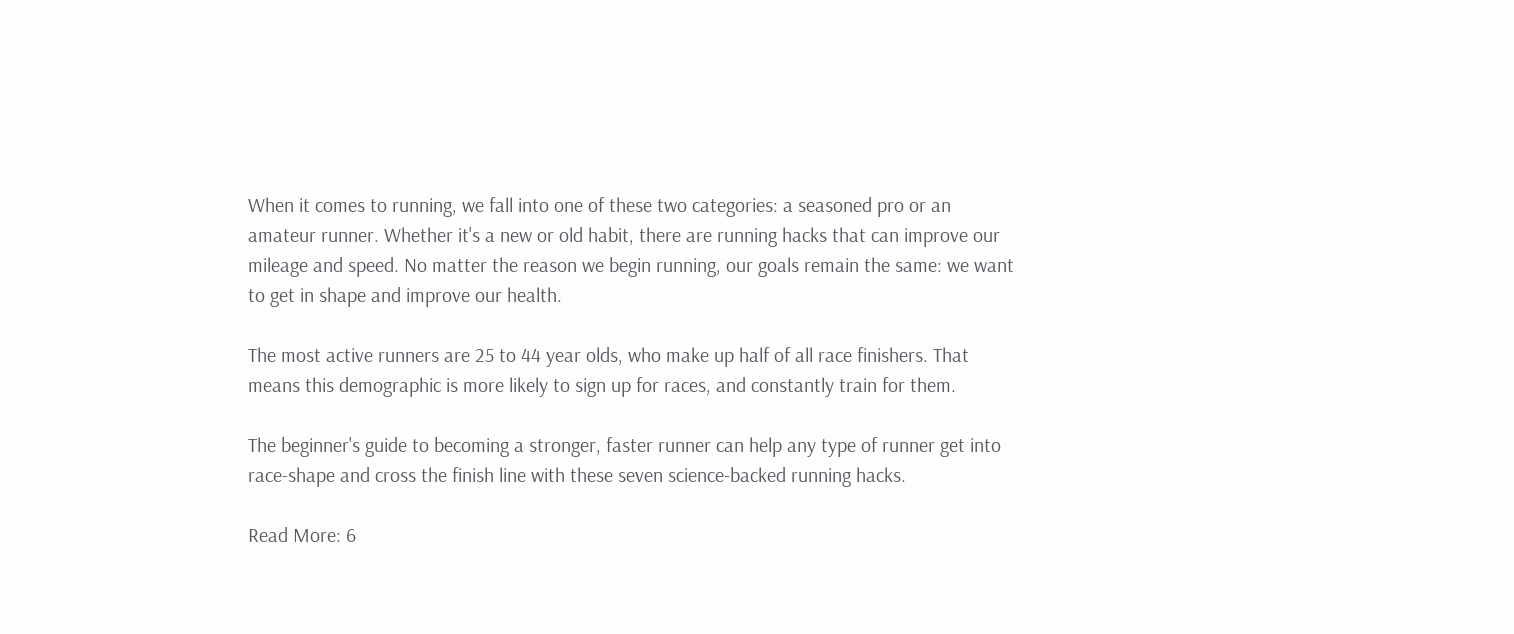When it comes to running, we fall into one of these two categories: a seasoned pro or an amateur runner. Whether it's a new or old habit, there are running hacks that can improve our mileage and speed. No matter the reason we begin running, our goals remain the same: we want to get in shape and improve our health.

The most active runners are 25 to 44 year olds, who make up half of all race finishers. That means this demographic is more likely to sign up for races, and constantly train for them.

The beginner's guide to becoming a stronger, faster runner can help any type of runner get into race-shape and cross the finish line with these seven science-backed running hacks.

Read More: 6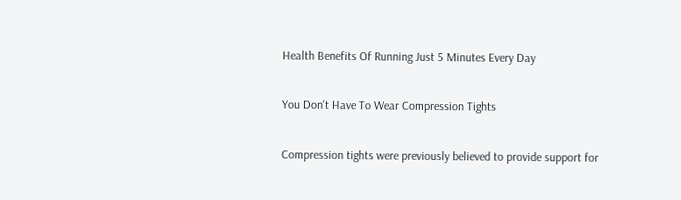Health Benefits Of Running Just 5 Minutes Every Day

You Don't Have To Wear Compression Tights

Compression tights were previously believed to provide support for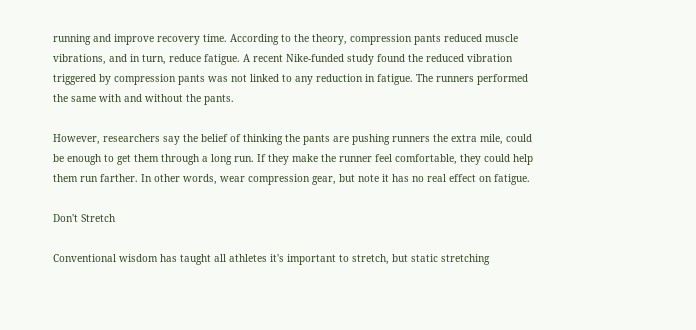running and improve recovery time. According to the theory, compression pants reduced muscle vibrations, and in turn, reduce fatigue. A recent Nike-funded study found the reduced vibration triggered by compression pants was not linked to any reduction in fatigue. The runners performed the same with and without the pants.

However, researchers say the belief of thinking the pants are pushing runners the extra mile, could be enough to get them through a long run. If they make the runner feel comfortable, they could help them run farther. In other words, wear compression gear, but note it has no real effect on fatigue.

Don't Stretch

Conventional wisdom has taught all athletes it's important to stretch, but static stretching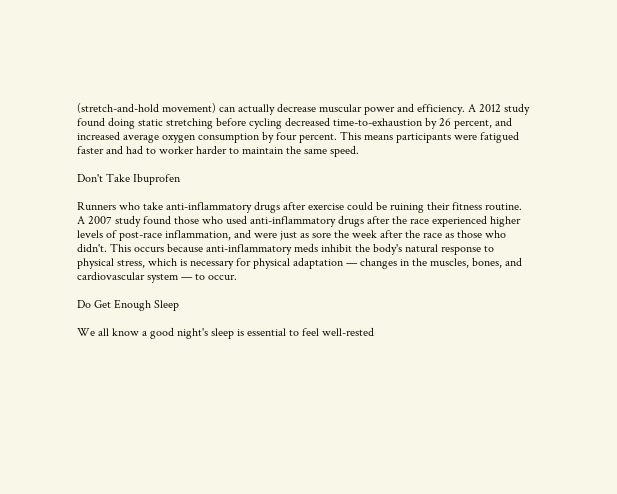(stretch-and-hold movement) can actually decrease muscular power and efficiency. A 2012 study found doing static stretching before cycling decreased time-to-exhaustion by 26 percent, and increased average oxygen consumption by four percent. This means participants were fatigued faster and had to worker harder to maintain the same speed.

Don't Take Ibuprofen

Runners who take anti-inflammatory drugs after exercise could be ruining their fitness routine. A 2007 study found those who used anti-inflammatory drugs after the race experienced higher levels of post-race inflammation, and were just as sore the week after the race as those who didn't. This occurs because anti-inflammatory meds inhibit the body's natural response to physical stress, which is necessary for physical adaptation — changes in the muscles, bones, and cardiovascular system — to occur.

Do Get Enough Sleep

We all know a good night's sleep is essential to feel well-rested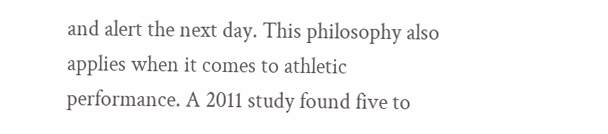and alert the next day. This philosophy also applies when it comes to athletic performance. A 2011 study found five to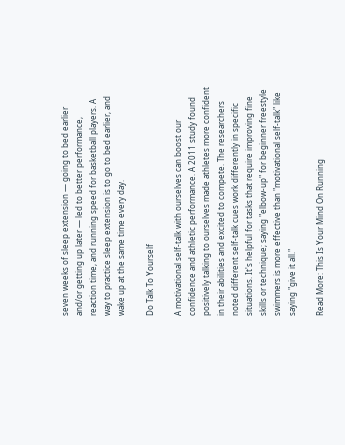seven weeks of sleep extension — going to bed earlier and/or getting up later — led to better performance, reaction time, and running speed for basketball players. A way to practice sleep extension is to go to bed earlier, and wake up at the same time every day.

Do Talk To Yourself

A motivational self-talk with ourselves can boost our confidence and athletic performance. A 2011 study found positively talking to ourselves made athletes more confident in their abilities and excited to compete. The researchers noted different self-talk cues work differently in specific situations. It's helpful for tasks that require improving fine skills or technique; saying "elbow-up" for beginner freestyle swimmers is more effective than "motivational self-talk" like saying "give it all."

Read More: This Is Your Mind On Running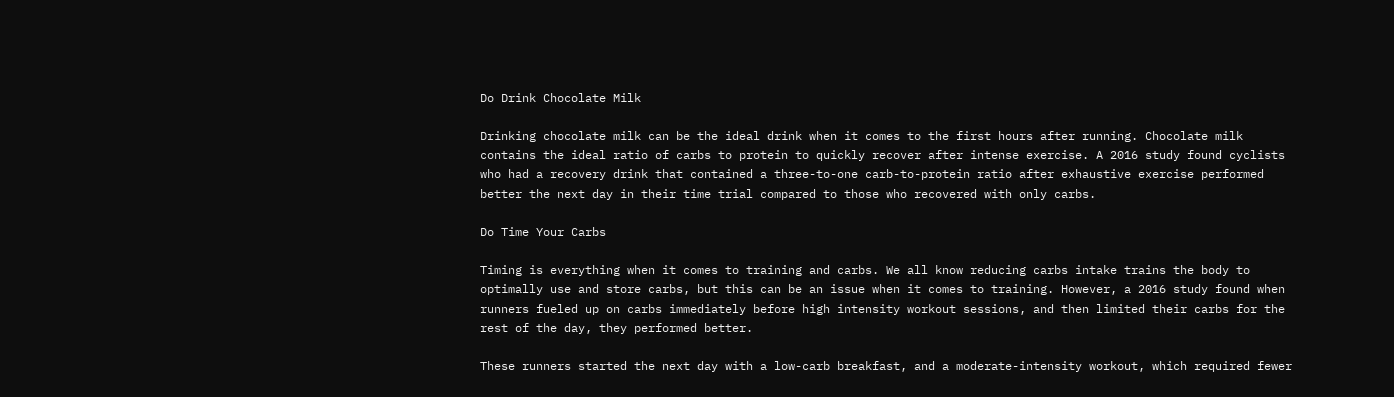Do Drink Chocolate Milk

Drinking chocolate milk can be the ideal drink when it comes to the first hours after running. Chocolate milk contains the ideal ratio of carbs to protein to quickly recover after intense exercise. A 2016 study found cyclists who had a recovery drink that contained a three-to-one carb-to-protein ratio after exhaustive exercise performed better the next day in their time trial compared to those who recovered with only carbs.

Do Time Your Carbs

Timing is everything when it comes to training and carbs. We all know reducing carbs intake trains the body to optimally use and store carbs, but this can be an issue when it comes to training. However, a 2016 study found when runners fueled up on carbs immediately before high intensity workout sessions, and then limited their carbs for the rest of the day, they performed better.

These runners started the next day with a low-carb breakfast, and a moderate-intensity workout, which required fewer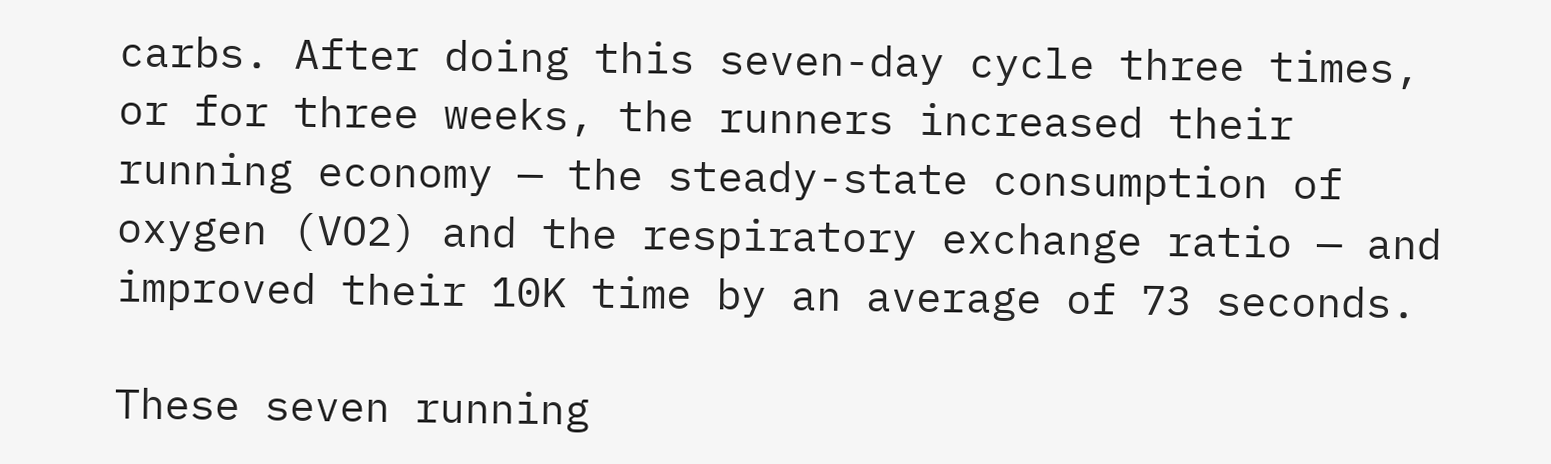carbs. After doing this seven-day cycle three times, or for three weeks, the runners increased their running economy — the steady-state consumption of oxygen (VO2) and the respiratory exchange ratio — and improved their 10K time by an average of 73 seconds.

These seven running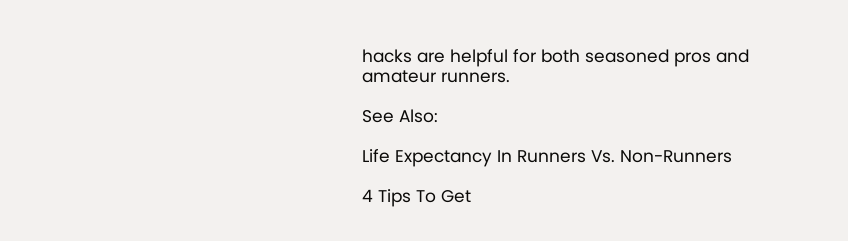hacks are helpful for both seasoned pros and amateur runners.

See Also:

Life Expectancy In Runners Vs. Non-Runners

4 Tips To Get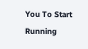You To Start Running